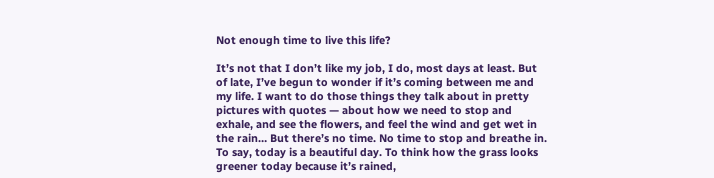Not enough time to live this life?

It’s not that I don’t like my job, I do, most days at least. But of late, I’ve begun to wonder if it’s coming between me and my life. I want to do those things they talk about in pretty pictures with quotes — about how we need to stop and exhale, and see the flowers, and feel the wind and get wet in the rain… But there’s no time. No time to stop and breathe in. To say, today is a beautiful day. To think how the grass looks greener today because it’s rained,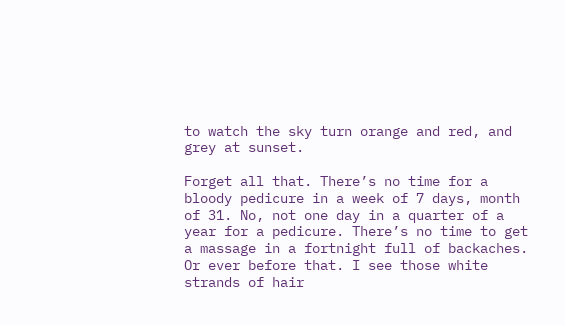to watch the sky turn orange and red, and grey at sunset.

Forget all that. There’s no time for a bloody pedicure in a week of 7 days, month of 31. No, not one day in a quarter of a year for a pedicure. There’s no time to get a massage in a fortnight full of backaches. Or ever before that. I see those white strands of hair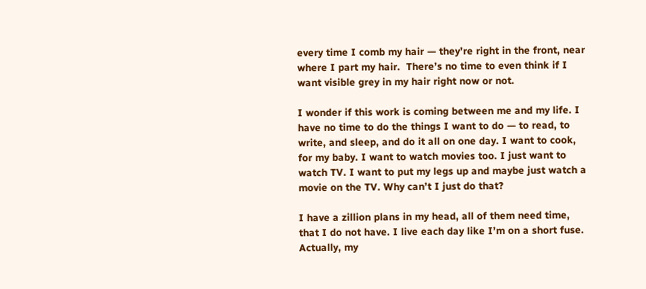every time I comb my hair — they’re right in the front, near where I part my hair.  There’s no time to even think if I want visible grey in my hair right now or not.

I wonder if this work is coming between me and my life. I have no time to do the things I want to do — to read, to write, and sleep, and do it all on one day. I want to cook, for my baby. I want to watch movies too. I just want to watch TV. I want to put my legs up and maybe just watch a movie on the TV. Why can’t I just do that?

I have a zillion plans in my head, all of them need time, that I do not have. I live each day like I’m on a short fuse. Actually, my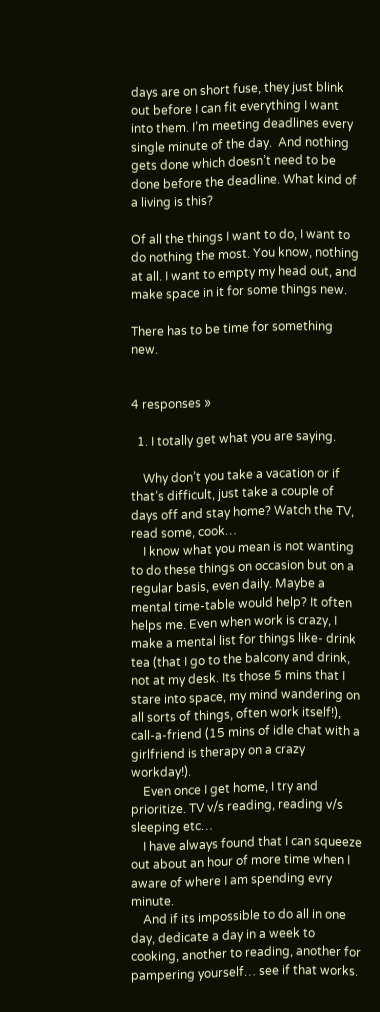days are on short fuse, they just blink out before I can fit everything I want into them. I’m meeting deadlines every single minute of the day.  And nothing gets done which doesn’t need to be done before the deadline. What kind of a living is this?

Of all the things I want to do, I want to do nothing the most. You know, nothing at all. I want to empty my head out, and make space in it for some things new.

There has to be time for something new.


4 responses »

  1. I totally get what you are saying.

    Why don’t you take a vacation or if that’s difficult, just take a couple of days off and stay home? Watch the TV, read some, cook…
    I know what you mean is not wanting to do these things on occasion but on a regular basis, even daily. Maybe a mental time-table would help? It often helps me. Even when work is crazy, I make a mental list for things like- drink tea (that I go to the balcony and drink, not at my desk. Its those 5 mins that I stare into space, my mind wandering on all sorts of things, often work itself!), call-a-friend (15 mins of idle chat with a girlfriend is therapy on a crazy workday!).
    Even once I get home, I try and prioritize. TV v/s reading, reading v/s sleeping etc…
    I have always found that I can squeeze out about an hour of more time when I aware of where I am spending evry minute.
    And if its impossible to do all in one day, dedicate a day in a week to cooking, another to reading, another for pampering yourself… see if that works.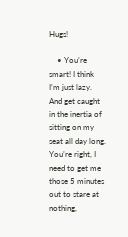Hugs!

    • You’re smart! I think I’m just lazy. And get caught in the inertia of sitting on my seat all day long. You’re right, I need to get me those 5 minutes out to stare at nothing,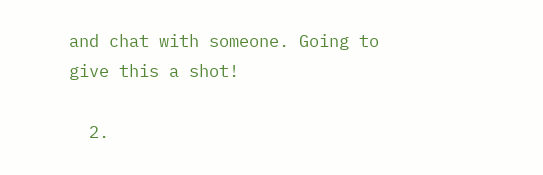and chat with someone. Going to give this a shot!

  2.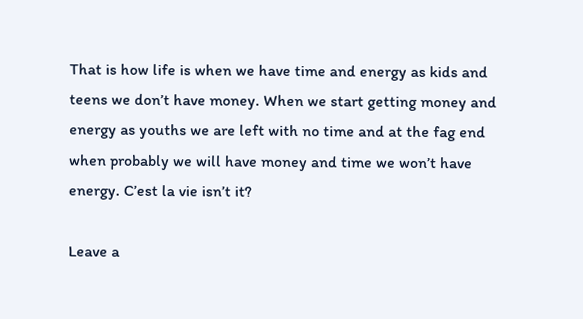That is how life is when we have time and energy as kids and teens we don’t have money. When we start getting money and energy as youths we are left with no time and at the fag end when probably we will have money and time we won’t have energy. C’est la vie isn’t it?

Leave a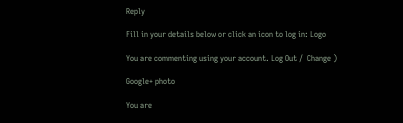Reply

Fill in your details below or click an icon to log in: Logo

You are commenting using your account. Log Out /  Change )

Google+ photo

You are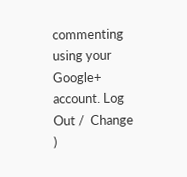commenting using your Google+ account. Log Out /  Change )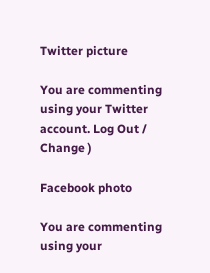Twitter picture

You are commenting using your Twitter account. Log Out /  Change )

Facebook photo

You are commenting using your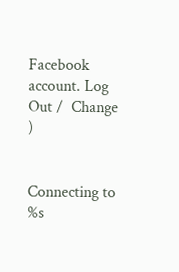Facebook account. Log Out /  Change )


Connecting to %s